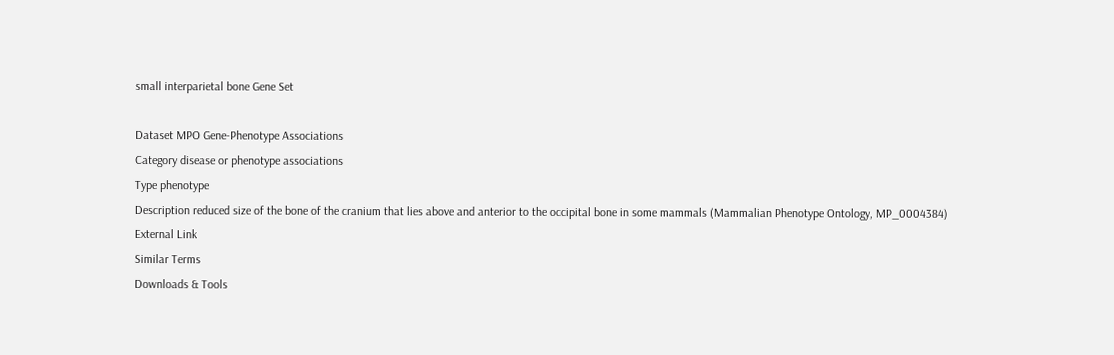small interparietal bone Gene Set

Dataset MPO Gene-Phenotype Associations
Category disease or phenotype associations
Type phenotype
Description reduced size of the bone of the cranium that lies above and anterior to the occipital bone in some mammals (Mammalian Phenotype Ontology, MP_0004384)
External Link
Similar Terms
Downloads & Tools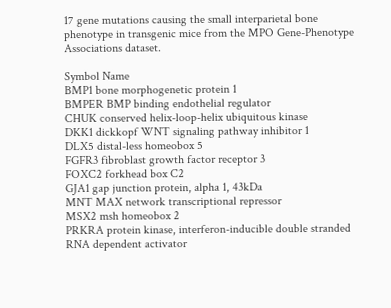17 gene mutations causing the small interparietal bone phenotype in transgenic mice from the MPO Gene-Phenotype Associations dataset.

Symbol Name
BMP1 bone morphogenetic protein 1
BMPER BMP binding endothelial regulator
CHUK conserved helix-loop-helix ubiquitous kinase
DKK1 dickkopf WNT signaling pathway inhibitor 1
DLX5 distal-less homeobox 5
FGFR3 fibroblast growth factor receptor 3
FOXC2 forkhead box C2
GJA1 gap junction protein, alpha 1, 43kDa
MNT MAX network transcriptional repressor
MSX2 msh homeobox 2
PRKRA protein kinase, interferon-inducible double stranded RNA dependent activator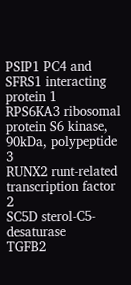PSIP1 PC4 and SFRS1 interacting protein 1
RPS6KA3 ribosomal protein S6 kinase, 90kDa, polypeptide 3
RUNX2 runt-related transcription factor 2
SC5D sterol-C5-desaturase
TGFB2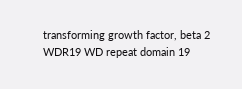transforming growth factor, beta 2
WDR19 WD repeat domain 19